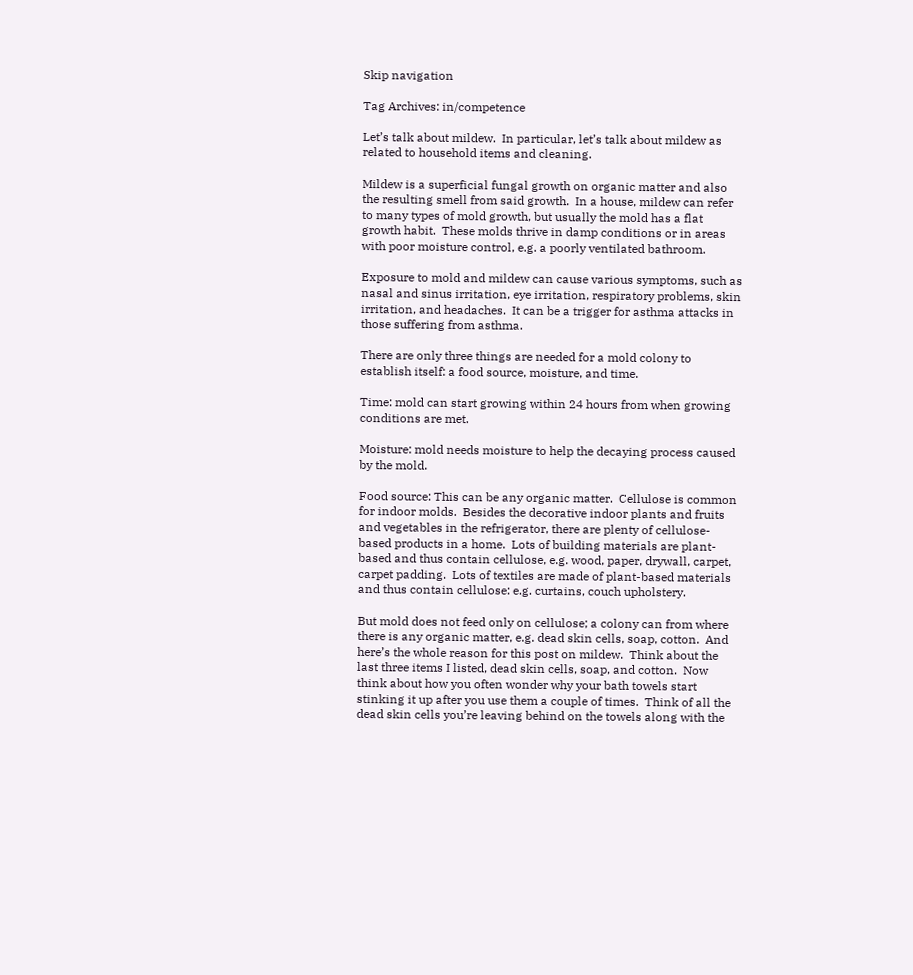Skip navigation

Tag Archives: in/competence

Let’s talk about mildew.  In particular, let’s talk about mildew as related to household items and cleaning.

Mildew is a superficial fungal growth on organic matter and also the resulting smell from said growth.  In a house, mildew can refer to many types of mold growth, but usually the mold has a flat growth habit.  These molds thrive in damp conditions or in areas with poor moisture control, e.g. a poorly ventilated bathroom.

Exposure to mold and mildew can cause various symptoms, such as nasal and sinus irritation, eye irritation, respiratory problems, skin irritation, and headaches.  It can be a trigger for asthma attacks in those suffering from asthma.

There are only three things are needed for a mold colony to establish itself: a food source, moisture, and time.

Time: mold can start growing within 24 hours from when growing conditions are met.

Moisture: mold needs moisture to help the decaying process caused by the mold.

Food source: This can be any organic matter.  Cellulose is common for indoor molds.  Besides the decorative indoor plants and fruits and vegetables in the refrigerator, there are plenty of cellulose-based products in a home.  Lots of building materials are plant-based and thus contain cellulose, e.g. wood, paper, drywall, carpet, carpet padding.  Lots of textiles are made of plant-based materials and thus contain cellulose: e.g. curtains, couch upholstery.

But mold does not feed only on cellulose; a colony can from where there is any organic matter, e.g. dead skin cells, soap, cotton.  And here’s the whole reason for this post on mildew.  Think about the last three items I listed, dead skin cells, soap, and cotton.  Now think about how you often wonder why your bath towels start stinking it up after you use them a couple of times.  Think of all the dead skin cells you’re leaving behind on the towels along with the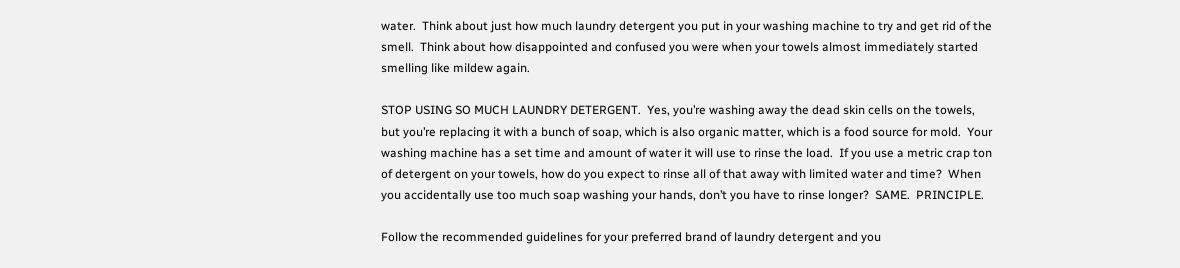water.  Think about just how much laundry detergent you put in your washing machine to try and get rid of the smell.  Think about how disappointed and confused you were when your towels almost immediately started smelling like mildew again.

STOP USING SO MUCH LAUNDRY DETERGENT.  Yes, you’re washing away the dead skin cells on the towels, but you’re replacing it with a bunch of soap, which is also organic matter, which is a food source for mold.  Your washing machine has a set time and amount of water it will use to rinse the load.  If you use a metric crap ton of detergent on your towels, how do you expect to rinse all of that away with limited water and time?  When you accidentally use too much soap washing your hands, don’t you have to rinse longer?  SAME.  PRINCIPLE.

Follow the recommended guidelines for your preferred brand of laundry detergent and you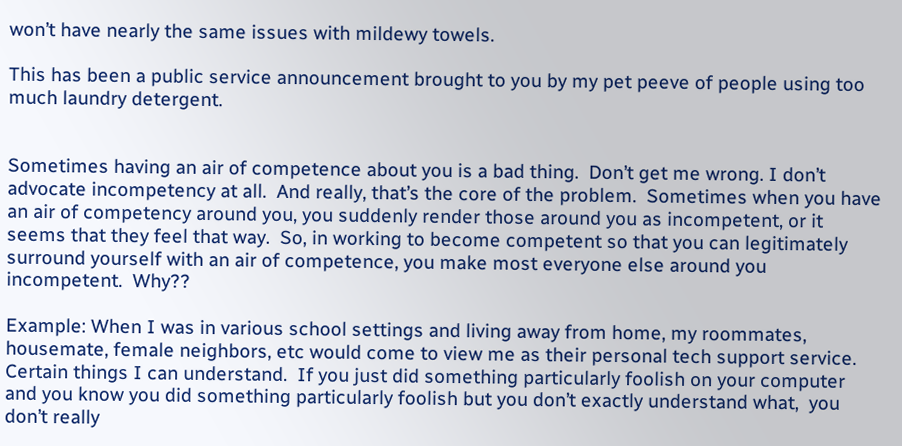won’t have nearly the same issues with mildewy towels.

This has been a public service announcement brought to you by my pet peeve of people using too much laundry detergent.


Sometimes having an air of competence about you is a bad thing.  Don’t get me wrong. I don’t advocate incompetency at all.  And really, that’s the core of the problem.  Sometimes when you have an air of competency around you, you suddenly render those around you as incompetent, or it seems that they feel that way.  So, in working to become competent so that you can legitimately surround yourself with an air of competence, you make most everyone else around you incompetent.  Why??

Example: When I was in various school settings and living away from home, my roommates, housemate, female neighbors, etc would come to view me as their personal tech support service.  Certain things I can understand.  If you just did something particularly foolish on your computer and you know you did something particularly foolish but you don’t exactly understand what,  you don’t really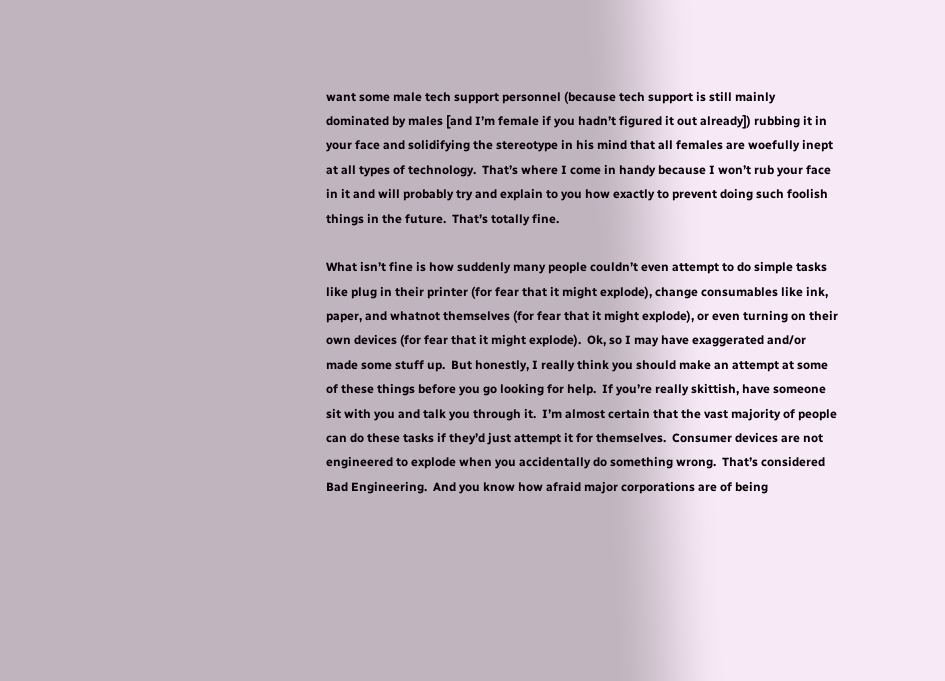want some male tech support personnel (because tech support is still mainly dominated by males [and I’m female if you hadn’t figured it out already]) rubbing it in your face and solidifying the stereotype in his mind that all females are woefully inept at all types of technology.  That’s where I come in handy because I won’t rub your face in it and will probably try and explain to you how exactly to prevent doing such foolish things in the future.  That’s totally fine.

What isn’t fine is how suddenly many people couldn’t even attempt to do simple tasks like plug in their printer (for fear that it might explode), change consumables like ink, paper, and whatnot themselves (for fear that it might explode), or even turning on their own devices (for fear that it might explode).  Ok, so I may have exaggerated and/or made some stuff up.  But honestly, I really think you should make an attempt at some of these things before you go looking for help.  If you’re really skittish, have someone sit with you and talk you through it.  I’m almost certain that the vast majority of people can do these tasks if they’d just attempt it for themselves.  Consumer devices are not engineered to explode when you accidentally do something wrong.  That’s considered Bad Engineering.  And you know how afraid major corporations are of being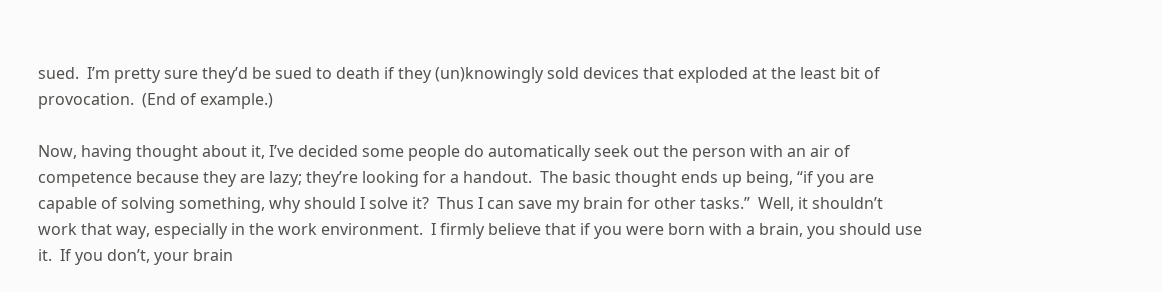sued.  I’m pretty sure they’d be sued to death if they (un)knowingly sold devices that exploded at the least bit of provocation.  (End of example.)

Now, having thought about it, I’ve decided some people do automatically seek out the person with an air of competence because they are lazy; they’re looking for a handout.  The basic thought ends up being, “if you are capable of solving something, why should I solve it?  Thus I can save my brain for other tasks.”  Well, it shouldn’t work that way, especially in the work environment.  I firmly believe that if you were born with a brain, you should use it.  If you don’t, your brain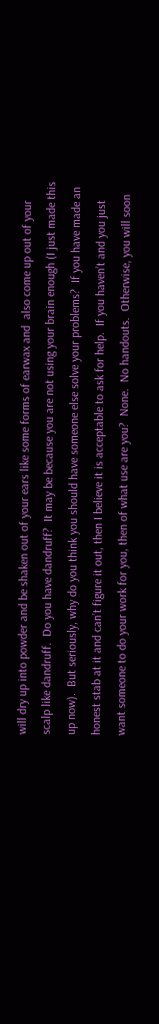will dry up into powder and be shaken out of your ears like some forms of earwax and  also come up out of your scalp like dandruff.  Do you have dandruff?  It may be because you are not using your brain enough (I just made this up now).  But seriously, why do you think you should have someone else solve your problems?  If you have made an honest stab at it and can’t figure it out, then I believe it is acceptable to ask for help.  If you haven’t and you just want someone to do your work for you, then of what use are you?  None.  No handouts.  Otherwise, you will soon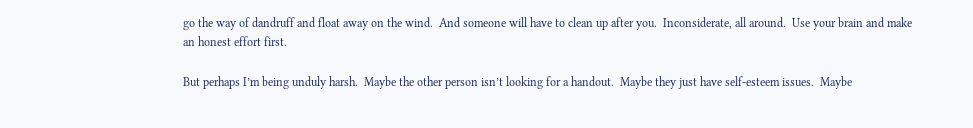go the way of dandruff and float away on the wind.  And someone will have to clean up after you.  Inconsiderate, all around.  Use your brain and make an honest effort first.

But perhaps I’m being unduly harsh.  Maybe the other person isn’t looking for a handout.  Maybe they just have self-esteem issues.  Maybe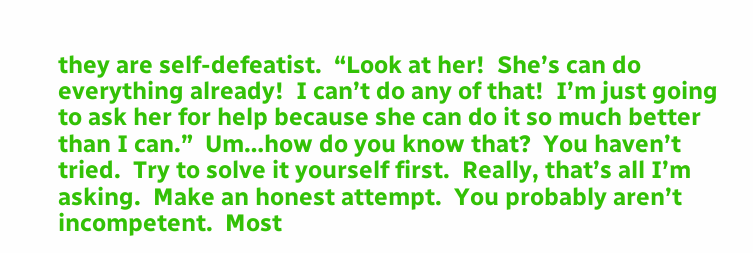they are self-defeatist.  “Look at her!  She’s can do everything already!  I can’t do any of that!  I’m just going to ask her for help because she can do it so much better than I can.”  Um…how do you know that?  You haven’t tried.  Try to solve it yourself first.  Really, that’s all I’m asking.  Make an honest attempt.  You probably aren’t incompetent.  Most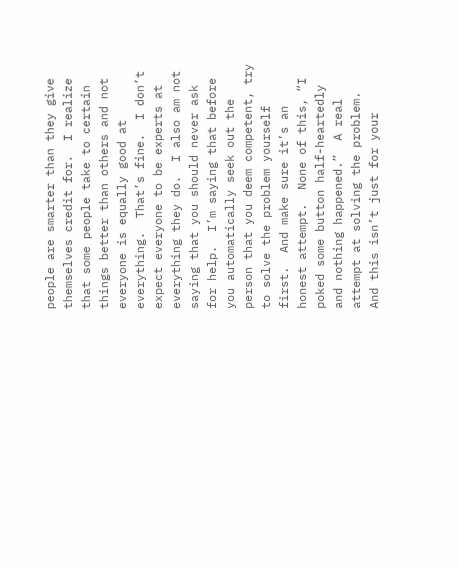people are smarter than they give themselves credit for.  I realize that some people take to certain things better than others and not everyone is equally good at everything.  That’s fine.  I don’t expect everyone to be experts at everything they do.  I also am not saying that you should never ask for help.  I’m saying that before you automatically seek out the person that you deem competent, try to solve the problem yourself first.  And make sure it’s an honest attempt.  None of this, “I poked some button half-heartedly and nothing happened.”  A real attempt at solving the problem.  And this isn’t just for your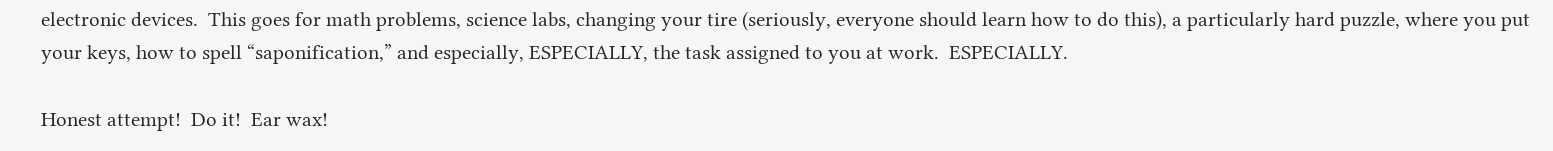electronic devices.  This goes for math problems, science labs, changing your tire (seriously, everyone should learn how to do this), a particularly hard puzzle, where you put your keys, how to spell “saponification,” and especially, ESPECIALLY, the task assigned to you at work.  ESPECIALLY.

Honest attempt!  Do it!  Ear wax!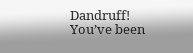Dandruff!  You’ve been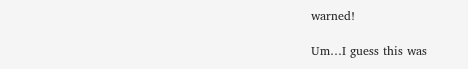warned!

Um…I guess this was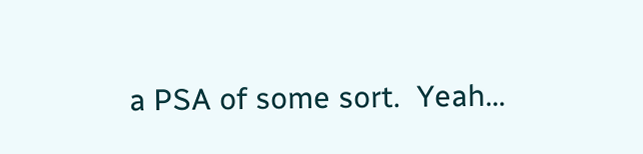a PSA of some sort.  Yeah…